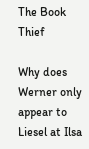The Book Thief

Why does Werner only appear to Liesel at Ilsa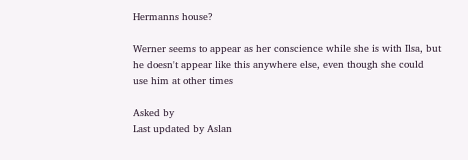Hermanns house?

Werner seems to appear as her conscience while she is with Ilsa, but he doesn't appear like this anywhere else, even though she could use him at other times

Asked by
Last updated by Aslan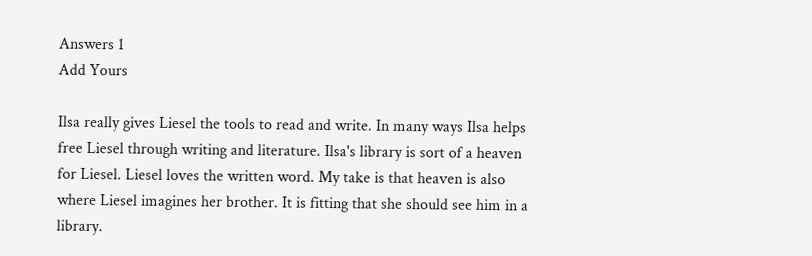Answers 1
Add Yours

Ilsa really gives Liesel the tools to read and write. In many ways Ilsa helps free Liesel through writing and literature. Ilsa's library is sort of a heaven for Liesel. Liesel loves the written word. My take is that heaven is also where Liesel imagines her brother. It is fitting that she should see him in a library.